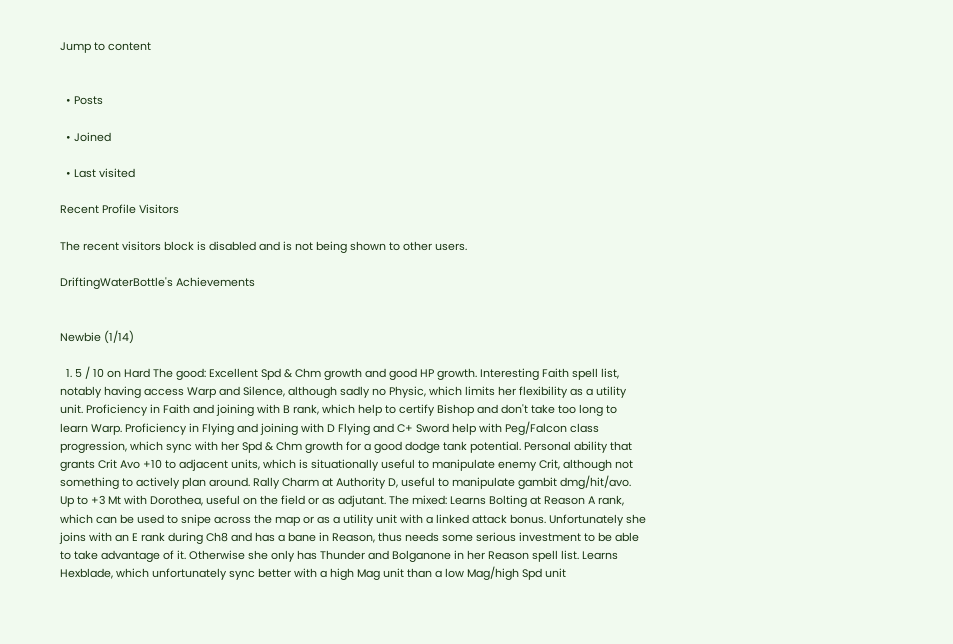Jump to content


  • Posts

  • Joined

  • Last visited

Recent Profile Visitors

The recent visitors block is disabled and is not being shown to other users.

DriftingWaterBottle's Achievements


Newbie (1/14)

  1. 5 / 10 on Hard The good: Excellent Spd & Chm growth and good HP growth. Interesting Faith spell list, notably having access Warp and Silence, although sadly no Physic, which limits her flexibility as a utility unit. Proficiency in Faith and joining with B rank, which help to certify Bishop and don't take too long to learn Warp. Proficiency in Flying and joining with D Flying and C+ Sword help with Peg/Falcon class progression, which sync with her Spd & Chm growth for a good dodge tank potential. Personal ability that grants Crit Avo +10 to adjacent units, which is situationally useful to manipulate enemy Crit, although not something to actively plan around. Rally Charm at Authority D, useful to manipulate gambit dmg/hit/avo. Up to +3 Mt with Dorothea, useful on the field or as adjutant. The mixed: Learns Bolting at Reason A rank, which can be used to snipe across the map or as a utility unit with a linked attack bonus. Unfortunately she joins with an E rank during Ch8 and has a bane in Reason, thus needs some serious investment to be able to take advantage of it. Otherwise she only has Thunder and Bolganone in her Reason spell list. Learns Hexblade, which unfortunately sync better with a high Mag unit than a low Mag/high Spd unit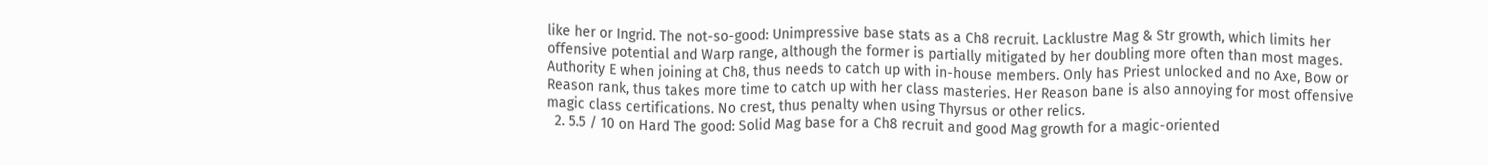like her or Ingrid. The not-so-good: Unimpressive base stats as a Ch8 recruit. Lacklustre Mag & Str growth, which limits her offensive potential and Warp range, although the former is partially mitigated by her doubling more often than most mages. Authority E when joining at Ch8, thus needs to catch up with in-house members. Only has Priest unlocked and no Axe, Bow or Reason rank, thus takes more time to catch up with her class masteries. Her Reason bane is also annoying for most offensive magic class certifications. No crest, thus penalty when using Thyrsus or other relics.
  2. 5.5 / 10 on Hard The good: Solid Mag base for a Ch8 recruit and good Mag growth for a magic-oriented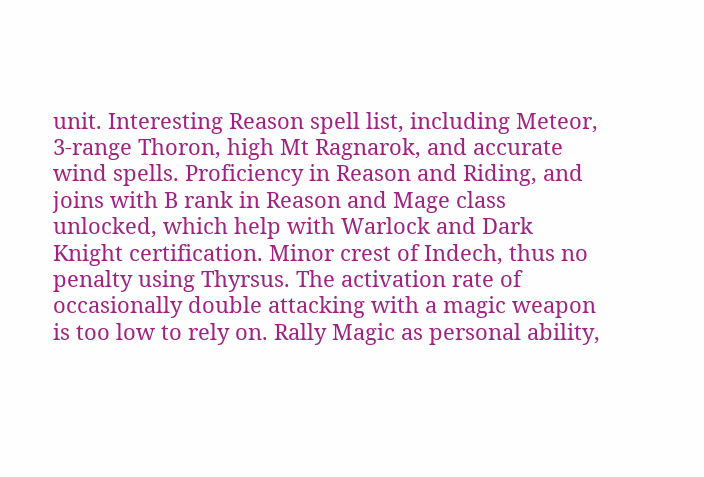unit. Interesting Reason spell list, including Meteor, 3-range Thoron, high Mt Ragnarok, and accurate wind spells. Proficiency in Reason and Riding, and joins with B rank in Reason and Mage class unlocked, which help with Warlock and Dark Knight certification. Minor crest of Indech, thus no penalty using Thyrsus. The activation rate of occasionally double attacking with a magic weapon is too low to rely on. Rally Magic as personal ability,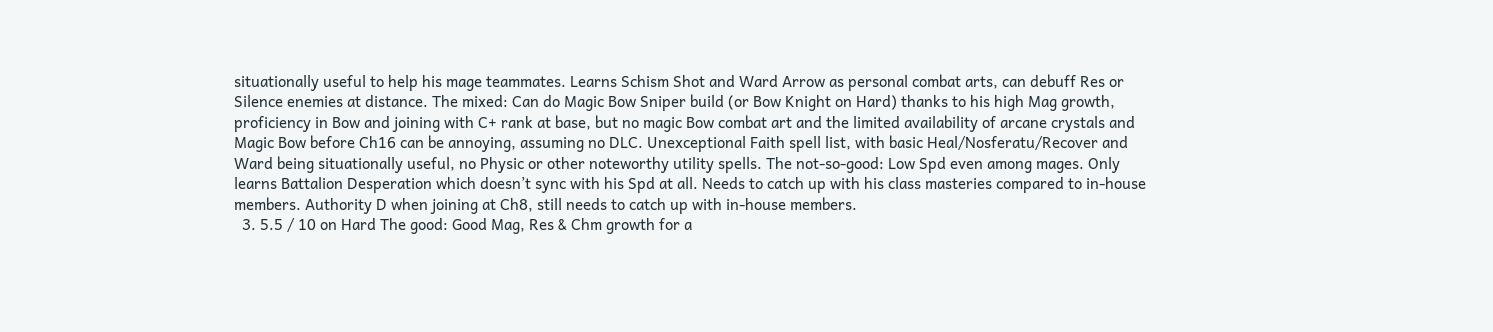situationally useful to help his mage teammates. Learns Schism Shot and Ward Arrow as personal combat arts, can debuff Res or Silence enemies at distance. The mixed: Can do Magic Bow Sniper build (or Bow Knight on Hard) thanks to his high Mag growth, proficiency in Bow and joining with C+ rank at base, but no magic Bow combat art and the limited availability of arcane crystals and Magic Bow before Ch16 can be annoying, assuming no DLC. Unexceptional Faith spell list, with basic Heal/Nosferatu/Recover and Ward being situationally useful, no Physic or other noteworthy utility spells. The not-so-good: Low Spd even among mages. Only learns Battalion Desperation which doesn’t sync with his Spd at all. Needs to catch up with his class masteries compared to in-house members. Authority D when joining at Ch8, still needs to catch up with in-house members.
  3. 5.5 / 10 on Hard The good: Good Mag, Res & Chm growth for a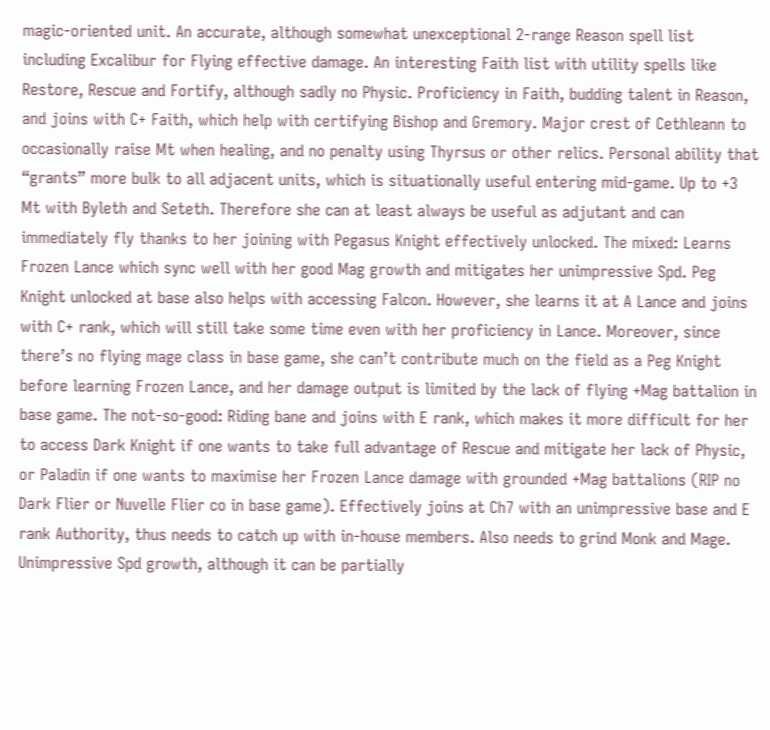magic-oriented unit. An accurate, although somewhat unexceptional 2-range Reason spell list including Excalibur for Flying effective damage. An interesting Faith list with utility spells like Restore, Rescue and Fortify, although sadly no Physic. Proficiency in Faith, budding talent in Reason, and joins with C+ Faith, which help with certifying Bishop and Gremory. Major crest of Cethleann to occasionally raise Mt when healing, and no penalty using Thyrsus or other relics. Personal ability that “grants” more bulk to all adjacent units, which is situationally useful entering mid-game. Up to +3 Mt with Byleth and Seteth. Therefore she can at least always be useful as adjutant and can immediately fly thanks to her joining with Pegasus Knight effectively unlocked. The mixed: Learns Frozen Lance which sync well with her good Mag growth and mitigates her unimpressive Spd. Peg Knight unlocked at base also helps with accessing Falcon. However, she learns it at A Lance and joins with C+ rank, which will still take some time even with her proficiency in Lance. Moreover, since there’s no flying mage class in base game, she can’t contribute much on the field as a Peg Knight before learning Frozen Lance, and her damage output is limited by the lack of flying +Mag battalion in base game. The not-so-good: Riding bane and joins with E rank, which makes it more difficult for her to access Dark Knight if one wants to take full advantage of Rescue and mitigate her lack of Physic, or Paladin if one wants to maximise her Frozen Lance damage with grounded +Mag battalions (RIP no Dark Flier or Nuvelle Flier co in base game). Effectively joins at Ch7 with an unimpressive base and E rank Authority, thus needs to catch up with in-house members. Also needs to grind Monk and Mage. Unimpressive Spd growth, although it can be partially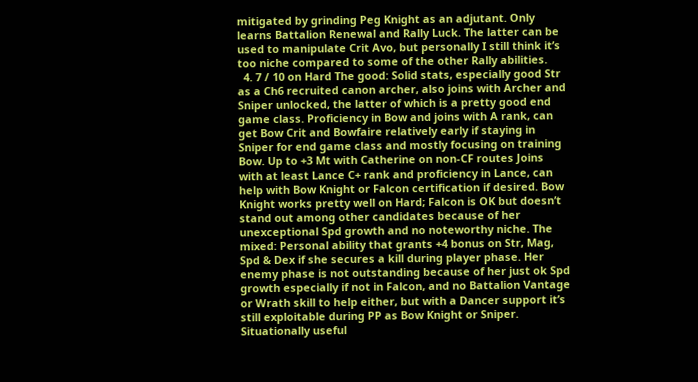mitigated by grinding Peg Knight as an adjutant. Only learns Battalion Renewal and Rally Luck. The latter can be used to manipulate Crit Avo, but personally I still think it’s too niche compared to some of the other Rally abilities.
  4. 7 / 10 on Hard The good: Solid stats, especially good Str as a Ch6 recruited canon archer, also joins with Archer and Sniper unlocked, the latter of which is a pretty good end game class. Proficiency in Bow and joins with A rank, can get Bow Crit and Bowfaire relatively early if staying in Sniper for end game class and mostly focusing on training Bow. Up to +3 Mt with Catherine on non-CF routes Joins with at least Lance C+ rank and proficiency in Lance, can help with Bow Knight or Falcon certification if desired. Bow Knight works pretty well on Hard; Falcon is OK but doesn’t stand out among other candidates because of her unexceptional Spd growth and no noteworthy niche. The mixed: Personal ability that grants +4 bonus on Str, Mag, Spd & Dex if she secures a kill during player phase. Her enemy phase is not outstanding because of her just ok Spd growth especially if not in Falcon, and no Battalion Vantage or Wrath skill to help either, but with a Dancer support it’s still exploitable during PP as Bow Knight or Sniper. Situationally useful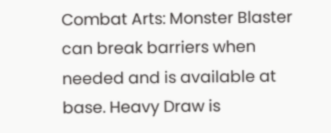Combat Arts: Monster Blaster can break barriers when needed and is available at base. Heavy Draw is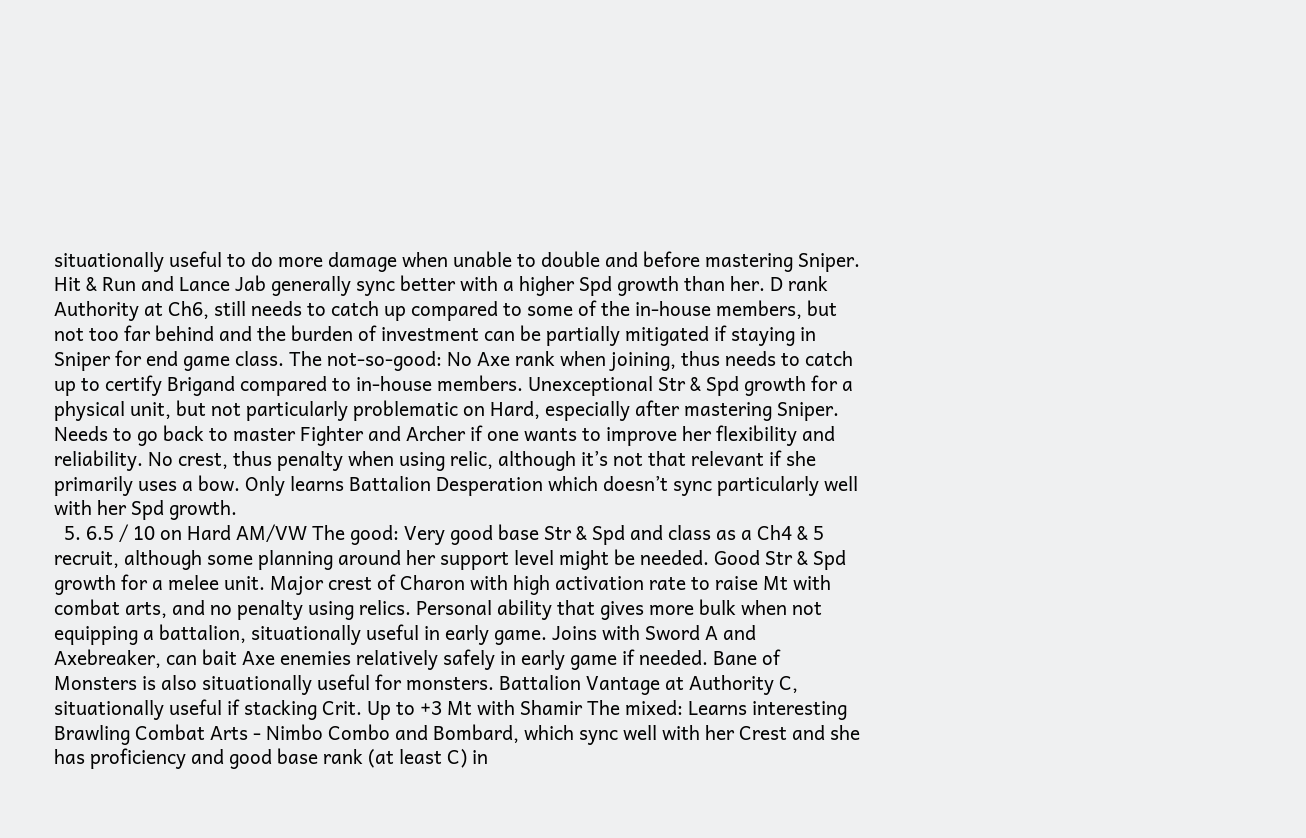situationally useful to do more damage when unable to double and before mastering Sniper. Hit & Run and Lance Jab generally sync better with a higher Spd growth than her. D rank Authority at Ch6, still needs to catch up compared to some of the in-house members, but not too far behind and the burden of investment can be partially mitigated if staying in Sniper for end game class. The not-so-good: No Axe rank when joining, thus needs to catch up to certify Brigand compared to in-house members. Unexceptional Str & Spd growth for a physical unit, but not particularly problematic on Hard, especially after mastering Sniper. Needs to go back to master Fighter and Archer if one wants to improve her flexibility and reliability. No crest, thus penalty when using relic, although it’s not that relevant if she primarily uses a bow. Only learns Battalion Desperation which doesn’t sync particularly well with her Spd growth.
  5. 6.5 / 10 on Hard AM/VW The good: Very good base Str & Spd and class as a Ch4 & 5 recruit, although some planning around her support level might be needed. Good Str & Spd growth for a melee unit. Major crest of Charon with high activation rate to raise Mt with combat arts, and no penalty using relics. Personal ability that gives more bulk when not equipping a battalion, situationally useful in early game. Joins with Sword A and Axebreaker, can bait Axe enemies relatively safely in early game if needed. Bane of Monsters is also situationally useful for monsters. Battalion Vantage at Authority C, situationally useful if stacking Crit. Up to +3 Mt with Shamir The mixed: Learns interesting Brawling Combat Arts - Nimbo Combo and Bombard, which sync well with her Crest and she has proficiency and good base rank (at least C) in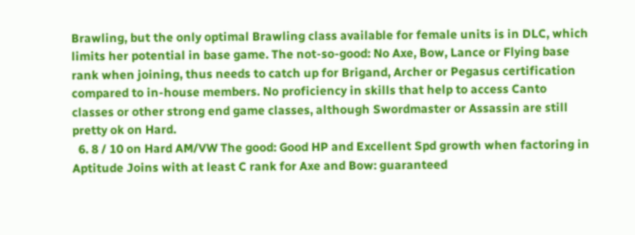Brawling, but the only optimal Brawling class available for female units is in DLC, which limits her potential in base game. The not-so-good: No Axe, Bow, Lance or Flying base rank when joining, thus needs to catch up for Brigand, Archer or Pegasus certification compared to in-house members. No proficiency in skills that help to access Canto classes or other strong end game classes, although Swordmaster or Assassin are still pretty ok on Hard.
  6. 8 / 10 on Hard AM/VW The good: Good HP and Excellent Spd growth when factoring in Aptitude Joins with at least C rank for Axe and Bow: guaranteed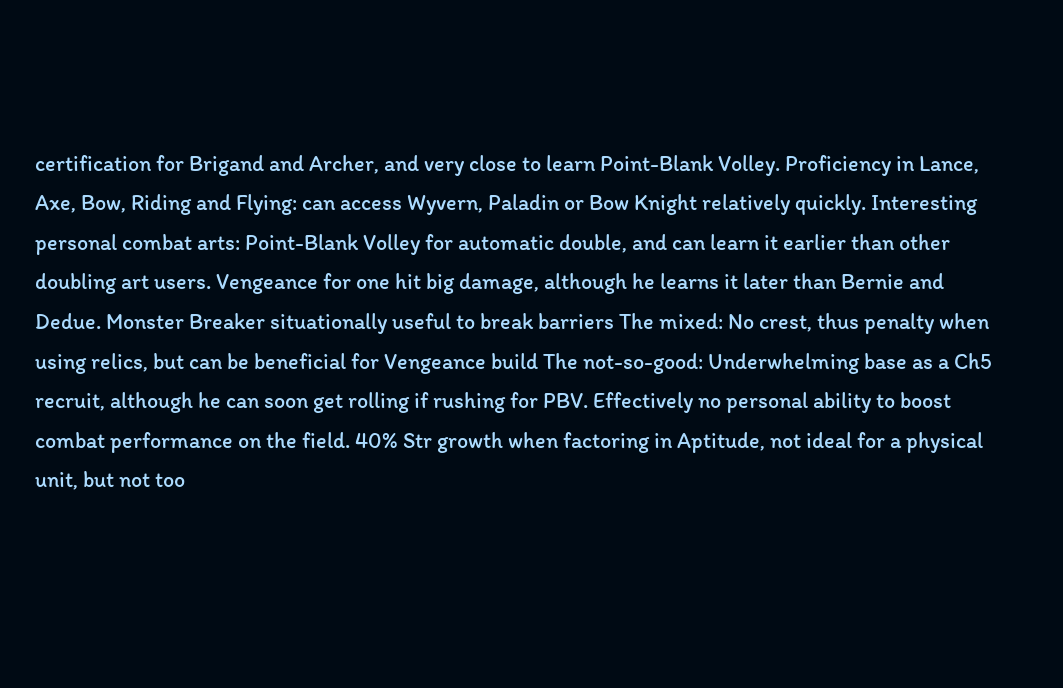certification for Brigand and Archer, and very close to learn Point-Blank Volley. Proficiency in Lance, Axe, Bow, Riding and Flying: can access Wyvern, Paladin or Bow Knight relatively quickly. Interesting personal combat arts: Point-Blank Volley for automatic double, and can learn it earlier than other doubling art users. Vengeance for one hit big damage, although he learns it later than Bernie and Dedue. Monster Breaker situationally useful to break barriers The mixed: No crest, thus penalty when using relics, but can be beneficial for Vengeance build The not-so-good: Underwhelming base as a Ch5 recruit, although he can soon get rolling if rushing for PBV. Effectively no personal ability to boost combat performance on the field. 40% Str growth when factoring in Aptitude, not ideal for a physical unit, but not too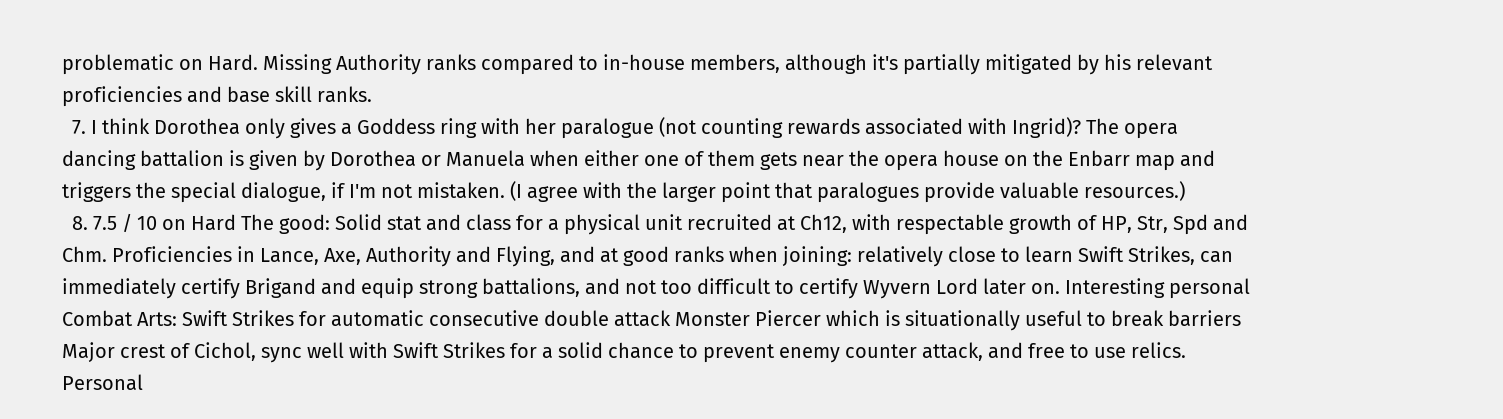problematic on Hard. Missing Authority ranks compared to in-house members, although it's partially mitigated by his relevant proficiencies and base skill ranks.
  7. I think Dorothea only gives a Goddess ring with her paralogue (not counting rewards associated with Ingrid)? The opera dancing battalion is given by Dorothea or Manuela when either one of them gets near the opera house on the Enbarr map and triggers the special dialogue, if I'm not mistaken. (I agree with the larger point that paralogues provide valuable resources.)
  8. 7.5 / 10 on Hard The good: Solid stat and class for a physical unit recruited at Ch12, with respectable growth of HP, Str, Spd and Chm. Proficiencies in Lance, Axe, Authority and Flying, and at good ranks when joining: relatively close to learn Swift Strikes, can immediately certify Brigand and equip strong battalions, and not too difficult to certify Wyvern Lord later on. Interesting personal Combat Arts: Swift Strikes for automatic consecutive double attack Monster Piercer which is situationally useful to break barriers Major crest of Cichol, sync well with Swift Strikes for a solid chance to prevent enemy counter attack, and free to use relics. Personal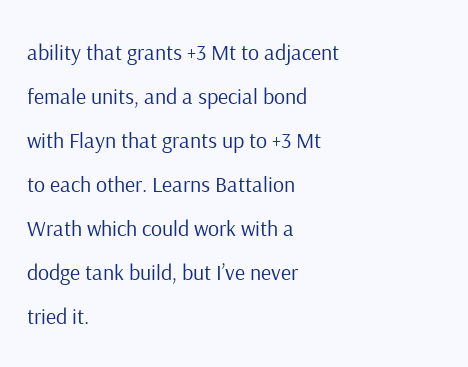ability that grants +3 Mt to adjacent female units, and a special bond with Flayn that grants up to +3 Mt to each other. Learns Battalion Wrath which could work with a dodge tank build, but I’ve never tried it.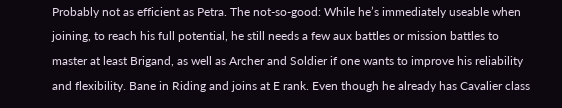Probably not as efficient as Petra. The not-so-good: While he’s immediately useable when joining, to reach his full potential, he still needs a few aux battles or mission battles to master at least Brigand, as well as Archer and Soldier if one wants to improve his reliability and flexibility. Bane in Riding and joins at E rank. Even though he already has Cavalier class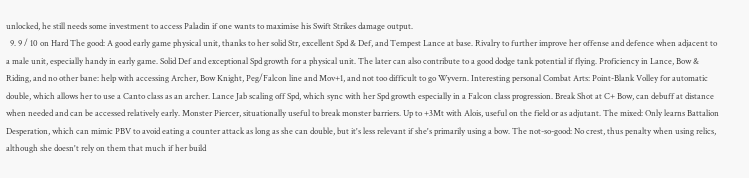unlocked, he still needs some investment to access Paladin if one wants to maximise his Swift Strikes damage output.
  9. 9 / 10 on Hard The good: A good early game physical unit, thanks to her solid Str, excellent Spd & Def, and Tempest Lance at base. Rivalry to further improve her offense and defence when adjacent to a male unit, especially handy in early game. Solid Def and exceptional Spd growth for a physical unit. The later can also contribute to a good dodge tank potential if flying. Proficiency in Lance, Bow & Riding, and no other bane: help with accessing Archer, Bow Knight, Peg/Falcon line and Mov+1, and not too difficult to go Wyvern. Interesting personal Combat Arts: Point-Blank Volley for automatic double, which allows her to use a Canto class as an archer. Lance Jab scaling off Spd, which sync with her Spd growth especially in a Falcon class progression. Break Shot at C+ Bow, can debuff at distance when needed and can be accessed relatively early. Monster Piercer, situationally useful to break monster barriers. Up to +3Mt with Alois, useful on the field or as adjutant. The mixed: Only learns Battalion Desperation, which can mimic PBV to avoid eating a counter attack as long as she can double, but it's less relevant if she's primarily using a bow. The not-so-good: No crest, thus penalty when using relics, although she doesn't rely on them that much if her build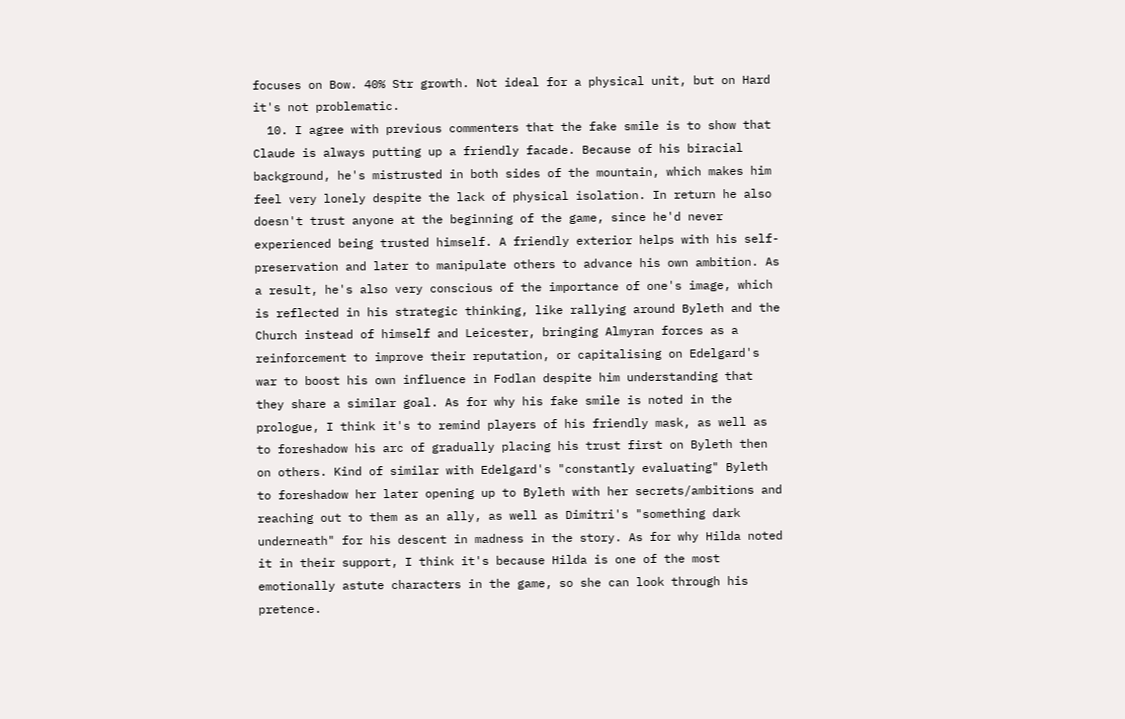focuses on Bow. 40% Str growth. Not ideal for a physical unit, but on Hard it's not problematic.
  10. I agree with previous commenters that the fake smile is to show that Claude is always putting up a friendly facade. Because of his biracial background, he's mistrusted in both sides of the mountain, which makes him feel very lonely despite the lack of physical isolation. In return he also doesn't trust anyone at the beginning of the game, since he'd never experienced being trusted himself. A friendly exterior helps with his self-preservation and later to manipulate others to advance his own ambition. As a result, he's also very conscious of the importance of one's image, which is reflected in his strategic thinking, like rallying around Byleth and the Church instead of himself and Leicester, bringing Almyran forces as a reinforcement to improve their reputation, or capitalising on Edelgard's war to boost his own influence in Fodlan despite him understanding that they share a similar goal. As for why his fake smile is noted in the prologue, I think it's to remind players of his friendly mask, as well as to foreshadow his arc of gradually placing his trust first on Byleth then on others. Kind of similar with Edelgard's "constantly evaluating" Byleth to foreshadow her later opening up to Byleth with her secrets/ambitions and reaching out to them as an ally, as well as Dimitri's "something dark underneath" for his descent in madness in the story. As for why Hilda noted it in their support, I think it's because Hilda is one of the most emotionally astute characters in the game, so she can look through his pretence.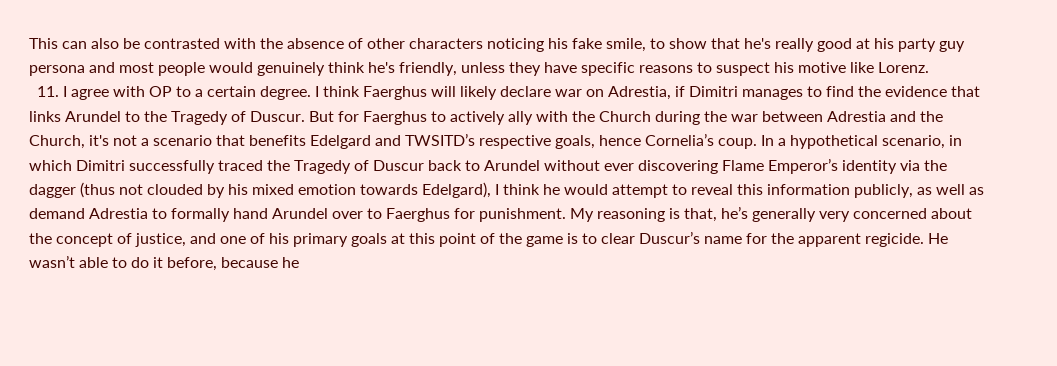This can also be contrasted with the absence of other characters noticing his fake smile, to show that he's really good at his party guy persona and most people would genuinely think he's friendly, unless they have specific reasons to suspect his motive like Lorenz.
  11. I agree with OP to a certain degree. I think Faerghus will likely declare war on Adrestia, if Dimitri manages to find the evidence that links Arundel to the Tragedy of Duscur. But for Faerghus to actively ally with the Church during the war between Adrestia and the Church, it's not a scenario that benefits Edelgard and TWSITD’s respective goals, hence Cornelia’s coup. In a hypothetical scenario, in which Dimitri successfully traced the Tragedy of Duscur back to Arundel without ever discovering Flame Emperor’s identity via the dagger (thus not clouded by his mixed emotion towards Edelgard), I think he would attempt to reveal this information publicly, as well as demand Adrestia to formally hand Arundel over to Faerghus for punishment. My reasoning is that, he’s generally very concerned about the concept of justice, and one of his primary goals at this point of the game is to clear Duscur’s name for the apparent regicide. He wasn’t able to do it before, because he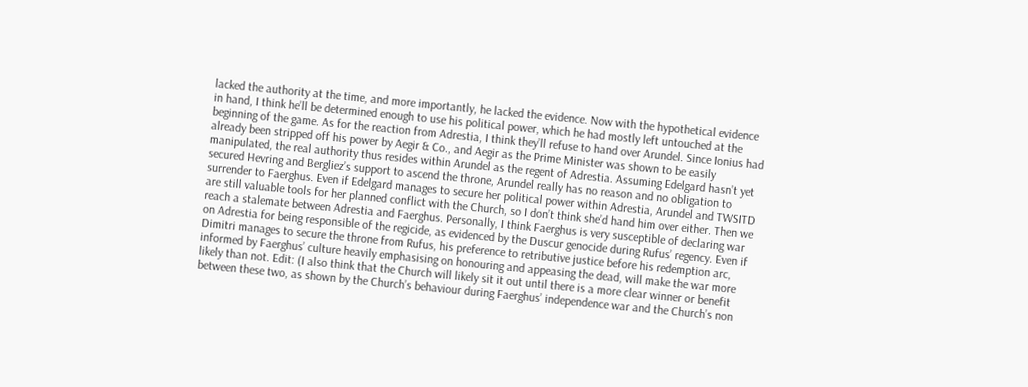lacked the authority at the time, and more importantly, he lacked the evidence. Now with the hypothetical evidence in hand, I think he’ll be determined enough to use his political power, which he had mostly left untouched at the beginning of the game. As for the reaction from Adrestia, I think they’ll refuse to hand over Arundel. Since Ionius had already been stripped off his power by Aegir & Co., and Aegir as the Prime Minister was shown to be easily manipulated, the real authority thus resides within Arundel as the regent of Adrestia. Assuming Edelgard hasn’t yet secured Hevring and Bergliez’s support to ascend the throne, Arundel really has no reason and no obligation to surrender to Faerghus. Even if Edelgard manages to secure her political power within Adrestia, Arundel and TWSITD are still valuable tools for her planned conflict with the Church, so I don’t think she’d hand him over either. Then we reach a stalemate between Adrestia and Faerghus. Personally, I think Faerghus is very susceptible of declaring war on Adrestia for being responsible of the regicide, as evidenced by the Duscur genocide during Rufus’ regency. Even if Dimitri manages to secure the throne from Rufus, his preference to retributive justice before his redemption arc, informed by Faerghus’ culture heavily emphasising on honouring and appeasing the dead, will make the war more likely than not. Edit: (I also think that the Church will likely sit it out until there is a more clear winner or benefit between these two, as shown by the Church’s behaviour during Faerghus’ independence war and the Church’s non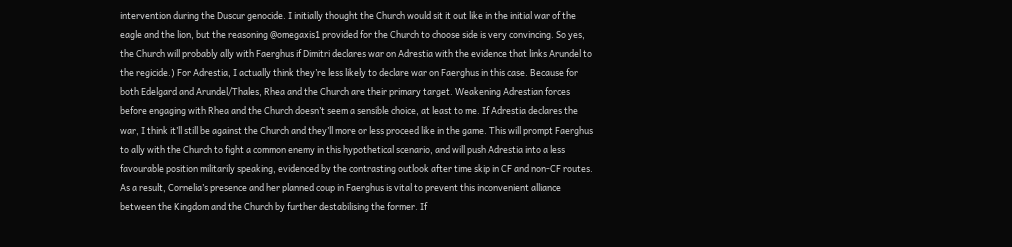intervention during the Duscur genocide. I initially thought the Church would sit it out like in the initial war of the eagle and the lion, but the reasoning @omegaxis1 provided for the Church to choose side is very convincing. So yes, the Church will probably ally with Faerghus if Dimitri declares war on Adrestia with the evidence that links Arundel to the regicide.) For Adrestia, I actually think they’re less likely to declare war on Faerghus in this case. Because for both Edelgard and Arundel/Thales, Rhea and the Church are their primary target. Weakening Adrestian forces before engaging with Rhea and the Church doesn’t seem a sensible choice, at least to me. If Adrestia declares the war, I think it’ll still be against the Church and they’ll more or less proceed like in the game. This will prompt Faerghus to ally with the Church to fight a common enemy in this hypothetical scenario, and will push Adrestia into a less favourable position militarily speaking, evidenced by the contrasting outlook after time skip in CF and non-CF routes. As a result, Cornelia’s presence and her planned coup in Faerghus is vital to prevent this inconvenient alliance between the Kingdom and the Church by further destabilising the former. If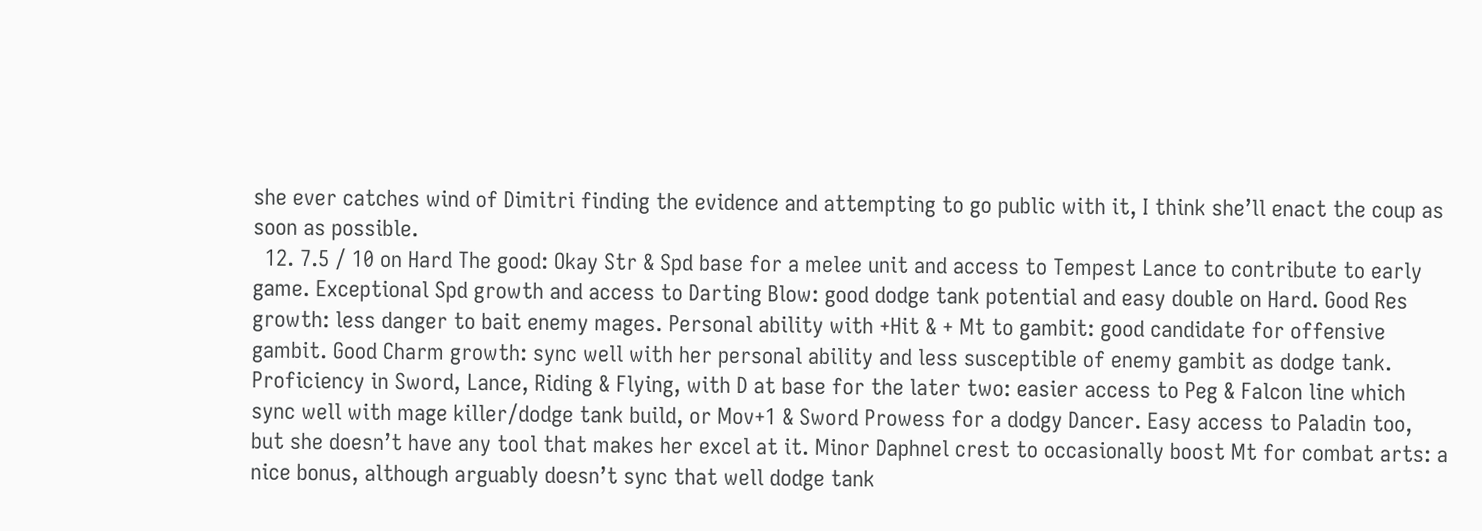she ever catches wind of Dimitri finding the evidence and attempting to go public with it, I think she’ll enact the coup as soon as possible.
  12. 7.5 / 10 on Hard The good: Okay Str & Spd base for a melee unit and access to Tempest Lance to contribute to early game. Exceptional Spd growth and access to Darting Blow: good dodge tank potential and easy double on Hard. Good Res growth: less danger to bait enemy mages. Personal ability with +Hit & + Mt to gambit: good candidate for offensive gambit. Good Charm growth: sync well with her personal ability and less susceptible of enemy gambit as dodge tank. Proficiency in Sword, Lance, Riding & Flying, with D at base for the later two: easier access to Peg & Falcon line which sync well with mage killer/dodge tank build, or Mov+1 & Sword Prowess for a dodgy Dancer. Easy access to Paladin too, but she doesn’t have any tool that makes her excel at it. Minor Daphnel crest to occasionally boost Mt for combat arts: a nice bonus, although arguably doesn’t sync that well dodge tank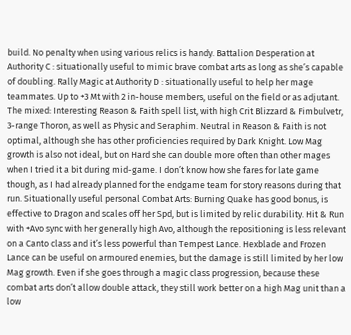build. No penalty when using various relics is handy. Battalion Desperation at Authority C : situationally useful to mimic brave combat arts as long as she’s capable of doubling. Rally Magic at Authority D : situationally useful to help her mage teammates. Up to +3 Mt with 2 in-house members, useful on the field or as adjutant. The mixed: Interesting Reason & Faith spell list, with high Crit Blizzard & Fimbulvetr, 3-range Thoron, as well as Physic and Seraphim. Neutral in Reason & Faith is not optimal, although she has other proficiencies required by Dark Knight. Low Mag growth is also not ideal, but on Hard she can double more often than other mages when I tried it a bit during mid-game. I don’t know how she fares for late game though, as I had already planned for the endgame team for story reasons during that run. Situationally useful personal Combat Arts: Burning Quake has good bonus, is effective to Dragon and scales off her Spd, but is limited by relic durability. Hit & Run with +Avo sync with her generally high Avo, although the repositioning is less relevant on a Canto class and it’s less powerful than Tempest Lance. Hexblade and Frozen Lance can be useful on armoured enemies, but the damage is still limited by her low Mag growth. Even if she goes through a magic class progression, because these combat arts don’t allow double attack, they still work better on a high Mag unit than a low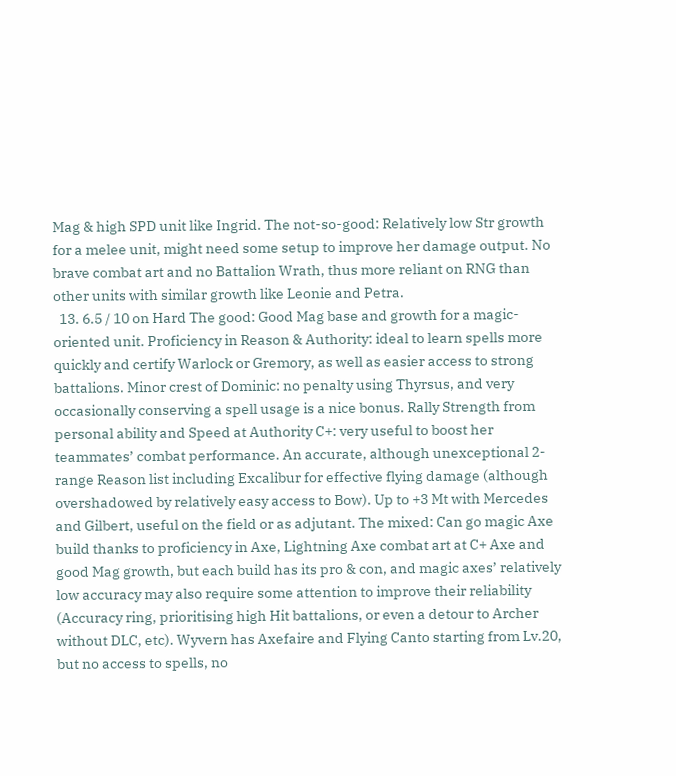Mag & high SPD unit like Ingrid. The not-so-good: Relatively low Str growth for a melee unit, might need some setup to improve her damage output. No brave combat art and no Battalion Wrath, thus more reliant on RNG than other units with similar growth like Leonie and Petra.
  13. 6.5 / 10 on Hard The good: Good Mag base and growth for a magic-oriented unit. Proficiency in Reason & Authority: ideal to learn spells more quickly and certify Warlock or Gremory, as well as easier access to strong battalions. Minor crest of Dominic: no penalty using Thyrsus, and very occasionally conserving a spell usage is a nice bonus. Rally Strength from personal ability and Speed at Authority C+: very useful to boost her teammates’ combat performance. An accurate, although unexceptional 2-range Reason list including Excalibur for effective flying damage (although overshadowed by relatively easy access to Bow). Up to +3 Mt with Mercedes and Gilbert, useful on the field or as adjutant. The mixed: Can go magic Axe build thanks to proficiency in Axe, Lightning Axe combat art at C+ Axe and good Mag growth, but each build has its pro & con, and magic axes’ relatively low accuracy may also require some attention to improve their reliability (Accuracy ring, prioritising high Hit battalions, or even a detour to Archer without DLC, etc). Wyvern has Axefaire and Flying Canto starting from Lv.20, but no access to spells, no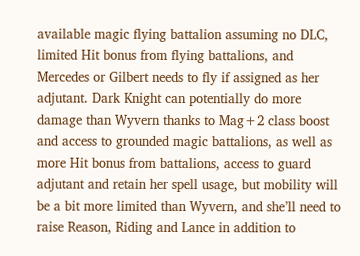available magic flying battalion assuming no DLC, limited Hit bonus from flying battalions, and Mercedes or Gilbert needs to fly if assigned as her adjutant. Dark Knight can potentially do more damage than Wyvern thanks to Mag+2 class boost and access to grounded magic battalions, as well as more Hit bonus from battalions, access to guard adjutant and retain her spell usage, but mobility will be a bit more limited than Wyvern, and she’ll need to raise Reason, Riding and Lance in addition to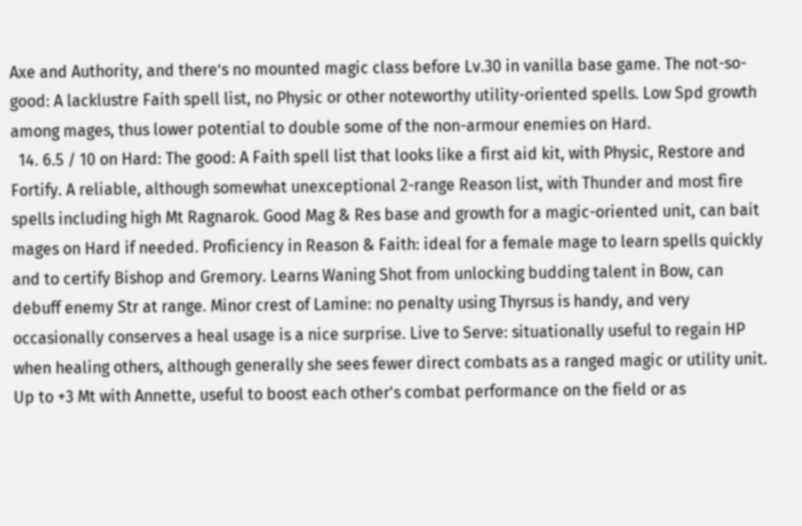Axe and Authority, and there’s no mounted magic class before Lv.30 in vanilla base game. The not-so-good: A lacklustre Faith spell list, no Physic or other noteworthy utility-oriented spells. Low Spd growth among mages, thus lower potential to double some of the non-armour enemies on Hard.
  14. 6.5 / 10 on Hard: The good: A Faith spell list that looks like a first aid kit, with Physic, Restore and Fortify. A reliable, although somewhat unexceptional 2-range Reason list, with Thunder and most fire spells including high Mt Ragnarok. Good Mag & Res base and growth for a magic-oriented unit, can bait mages on Hard if needed. Proficiency in Reason & Faith: ideal for a female mage to learn spells quickly and to certify Bishop and Gremory. Learns Waning Shot from unlocking budding talent in Bow, can debuff enemy Str at range. Minor crest of Lamine: no penalty using Thyrsus is handy, and very occasionally conserves a heal usage is a nice surprise. Live to Serve: situationally useful to regain HP when healing others, although generally she sees fewer direct combats as a ranged magic or utility unit. Up to +3 Mt with Annette, useful to boost each other's combat performance on the field or as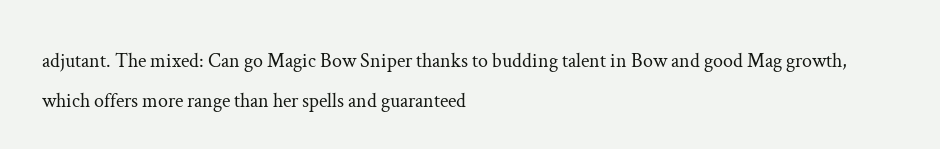adjutant. The mixed: Can go Magic Bow Sniper thanks to budding talent in Bow and good Mag growth, which offers more range than her spells and guaranteed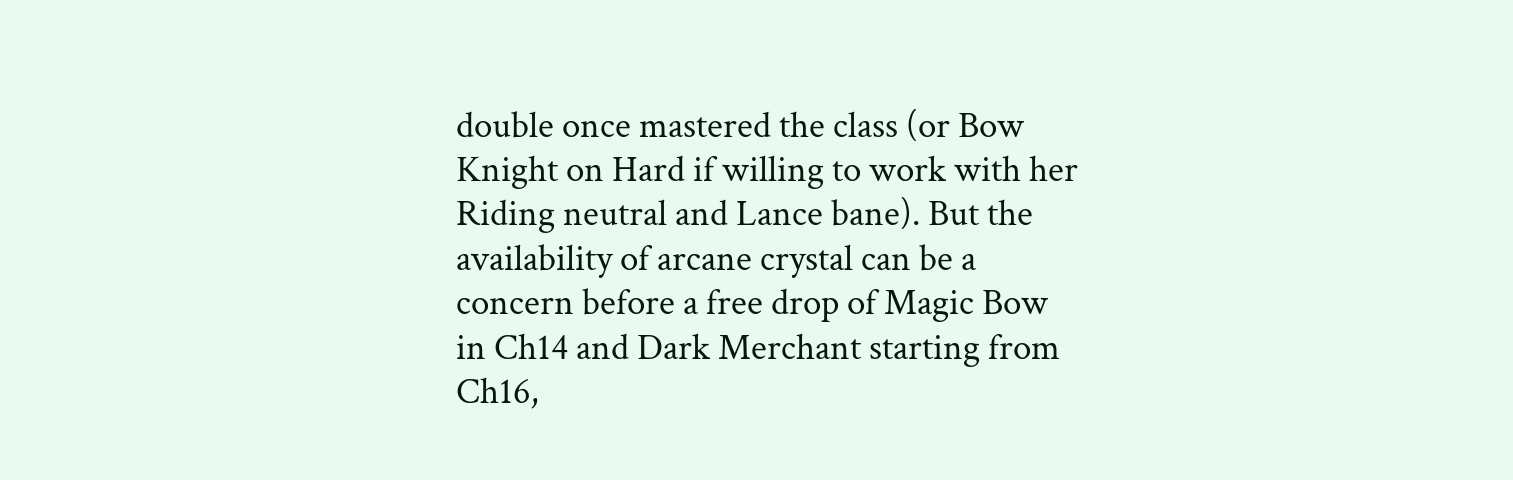double once mastered the class (or Bow Knight on Hard if willing to work with her Riding neutral and Lance bane). But the availability of arcane crystal can be a concern before a free drop of Magic Bow in Ch14 and Dark Merchant starting from Ch16,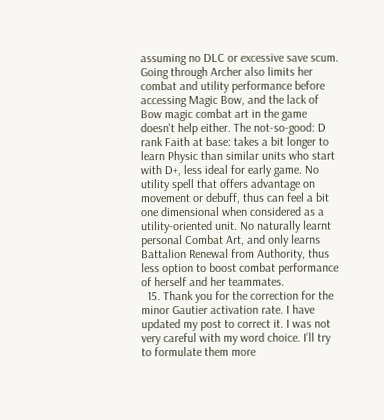assuming no DLC or excessive save scum. Going through Archer also limits her combat and utility performance before accessing Magic Bow, and the lack of Bow magic combat art in the game doesn't help either. The not-so-good: D rank Faith at base: takes a bit longer to learn Physic than similar units who start with D+, less ideal for early game. No utility spell that offers advantage on movement or debuff, thus can feel a bit one dimensional when considered as a utility-oriented unit. No naturally learnt personal Combat Art, and only learns Battalion Renewal from Authority, thus less option to boost combat performance of herself and her teammates.
  15. Thank you for the correction for the minor Gautier activation rate. I have updated my post to correct it. I was not very careful with my word choice. I’ll try to formulate them more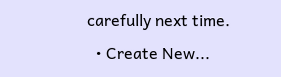carefully next time.
  • Create New...